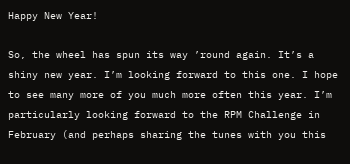Happy New Year!

So, the wheel has spun its way ’round again. It’s a shiny new year. I’m looking forward to this one. I hope to see many more of you much more often this year. I’m particularly looking forward to the RPM Challenge in February (and perhaps sharing the tunes with you this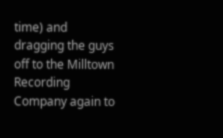time) and dragging the guys off to the Milltown Recording Company again to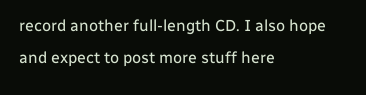record another full-length CD. I also hope and expect to post more stuff here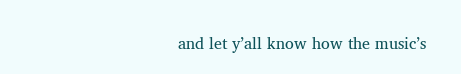and let y’all know how the music’s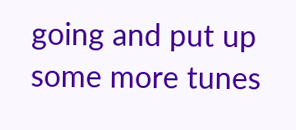going and put up some more tunes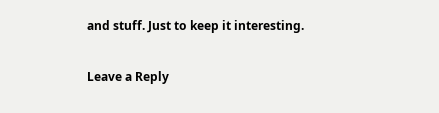and stuff. Just to keep it interesting.

Leave a Reply